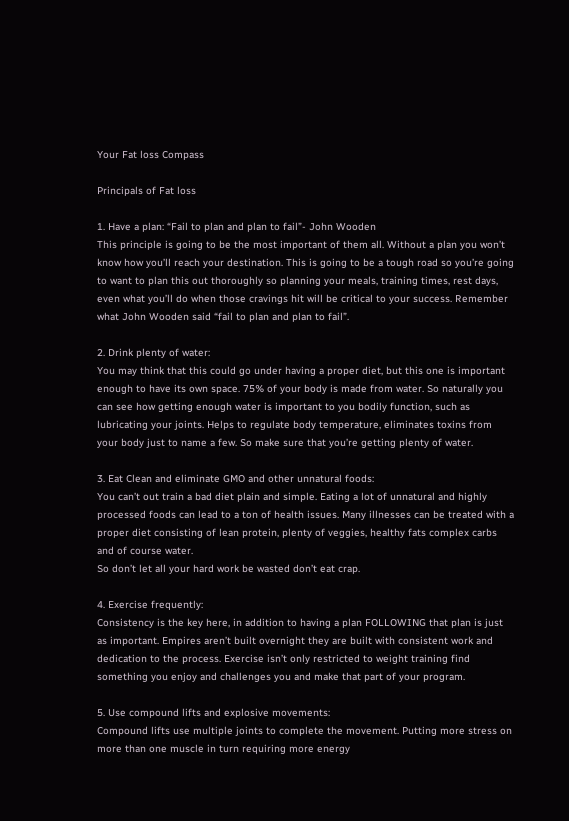Your Fat loss Compass

Principals of Fat loss

1. Have a plan: “Fail to plan and plan to fail”- John Wooden
This principle is going to be the most important of them all. Without a plan you won’t know how you’ll reach your destination. This is going to be a tough road so you’re going to want to plan this out thoroughly so planning your meals, training times, rest days, even what you’ll do when those cravings hit will be critical to your success. Remember what John Wooden said “fail to plan and plan to fail”.

2. Drink plenty of water:
You may think that this could go under having a proper diet, but this one is important enough to have its own space. 75% of your body is made from water. So naturally you can see how getting enough water is important to you bodily function, such as lubricating your joints. Helps to regulate body temperature, eliminates toxins from your body just to name a few. So make sure that you’re getting plenty of water.

3. Eat Clean and eliminate GMO and other unnatural foods:
You can’t out train a bad diet plain and simple. Eating a lot of unnatural and highly processed foods can lead to a ton of health issues. Many illnesses can be treated with a proper diet consisting of lean protein, plenty of veggies, healthy fats complex carbs and of course water.
So don’t let all your hard work be wasted don’t eat crap.

4. Exercise frequently:
Consistency is the key here, in addition to having a plan FOLLOWING that plan is just as important. Empires aren’t built overnight they are built with consistent work and dedication to the process. Exercise isn’t only restricted to weight training find something you enjoy and challenges you and make that part of your program.

5. Use compound lifts and explosive movements:
Compound lifts use multiple joints to complete the movement. Putting more stress on more than one muscle in turn requiring more energy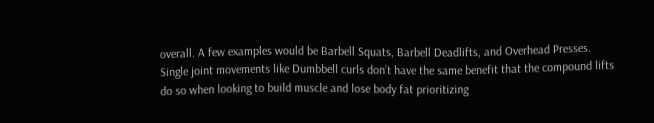overall. A few examples would be Barbell Squats, Barbell Deadlifts, and Overhead Presses. Single joint movements like Dumbbell curls don’t have the same benefit that the compound lifts do so when looking to build muscle and lose body fat prioritizing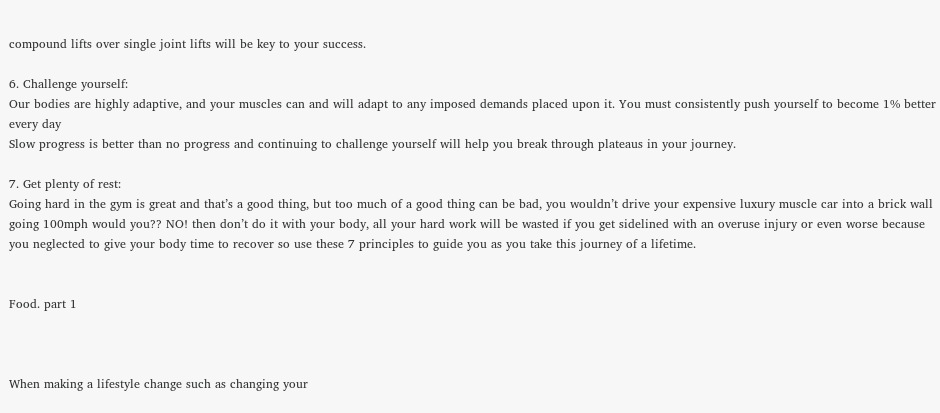compound lifts over single joint lifts will be key to your success.

6. Challenge yourself:
Our bodies are highly adaptive, and your muscles can and will adapt to any imposed demands placed upon it. You must consistently push yourself to become 1% better every day
Slow progress is better than no progress and continuing to challenge yourself will help you break through plateaus in your journey.

7. Get plenty of rest:
Going hard in the gym is great and that’s a good thing, but too much of a good thing can be bad, you wouldn’t drive your expensive luxury muscle car into a brick wall going 100mph would you?? NO! then don’t do it with your body, all your hard work will be wasted if you get sidelined with an overuse injury or even worse because you neglected to give your body time to recover so use these 7 principles to guide you as you take this journey of a lifetime.


Food. part 1



When making a lifestyle change such as changing your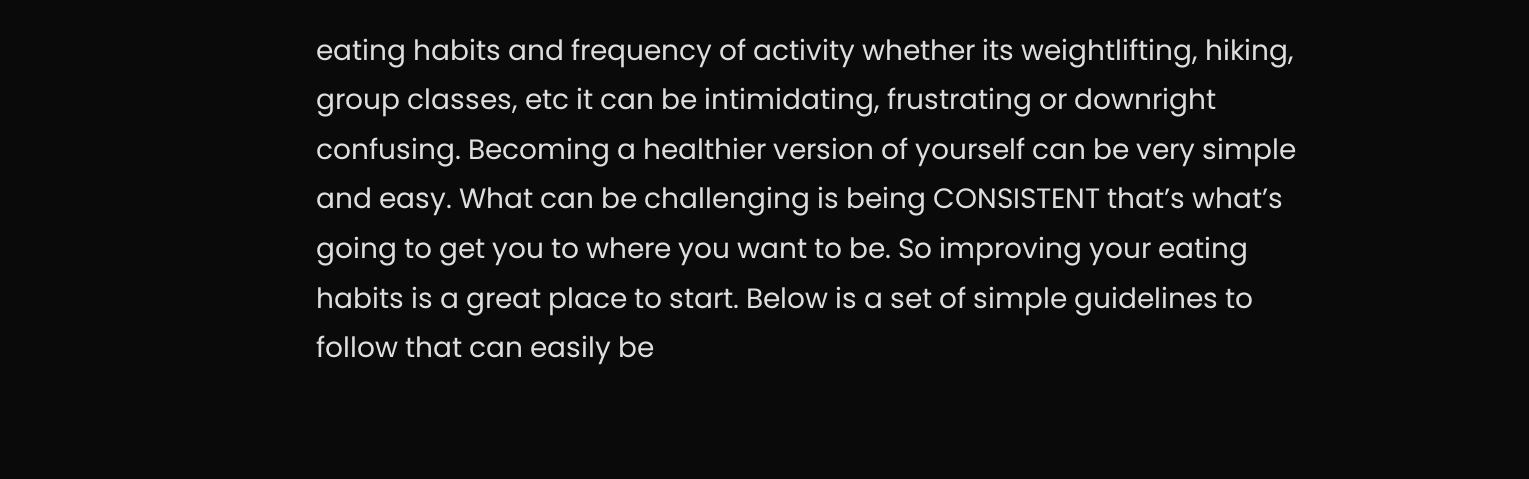eating habits and frequency of activity whether its weightlifting, hiking, group classes, etc it can be intimidating, frustrating or downright confusing. Becoming a healthier version of yourself can be very simple and easy. What can be challenging is being CONSISTENT that’s what’s going to get you to where you want to be. So improving your eating habits is a great place to start. Below is a set of simple guidelines to follow that can easily be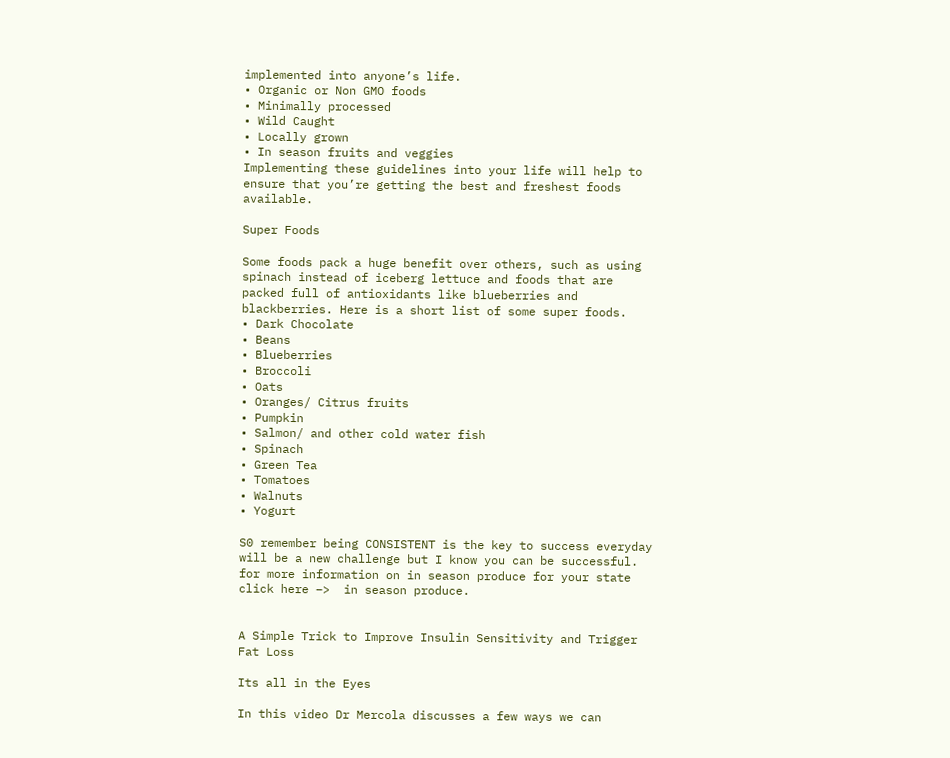implemented into anyone’s life.
• Organic or Non GMO foods
• Minimally processed
• Wild Caught
• Locally grown
• In season fruits and veggies
Implementing these guidelines into your life will help to ensure that you’re getting the best and freshest foods available.

Super Foods

Some foods pack a huge benefit over others, such as using spinach instead of iceberg lettuce and foods that are packed full of antioxidants like blueberries and blackberries. Here is a short list of some super foods.
• Dark Chocolate
• Beans
• Blueberries
• Broccoli
• Oats
• Oranges/ Citrus fruits
• Pumpkin
• Salmon/ and other cold water fish
• Spinach
• Green Tea
• Tomatoes
• Walnuts
• Yogurt

S0 remember being CONSISTENT is the key to success everyday will be a new challenge but I know you can be successful. for more information on in season produce for your state click here –>  in season produce.


A Simple Trick to Improve Insulin Sensitivity and Trigger Fat Loss

Its all in the Eyes

In this video Dr Mercola discusses a few ways we can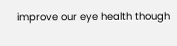improve our eye health though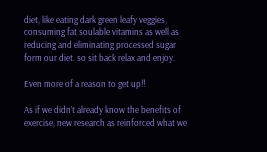diet, like eating dark green leafy veggies, consuming fat soulable vitamins as well as reducing and eliminating processed sugar form our diet. so sit back relax and enjoy.

Even more of a reason to get up!!

As if we didn’t already know the benefits of exercise, new research as reinforced what we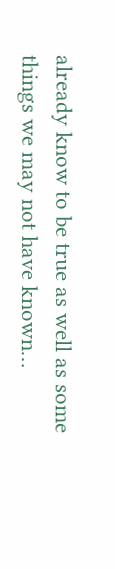already know to be true as well as some things we may not have known…